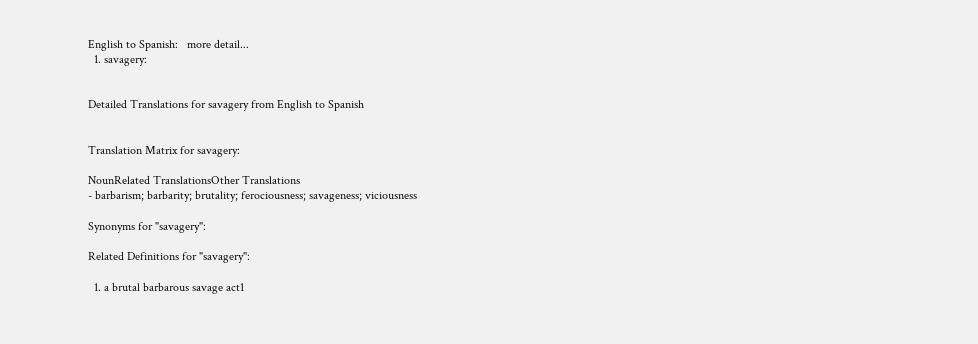English to Spanish:   more detail...
  1. savagery:


Detailed Translations for savagery from English to Spanish


Translation Matrix for savagery:

NounRelated TranslationsOther Translations
- barbarism; barbarity; brutality; ferociousness; savageness; viciousness

Synonyms for "savagery":

Related Definitions for "savagery":

  1. a brutal barbarous savage act1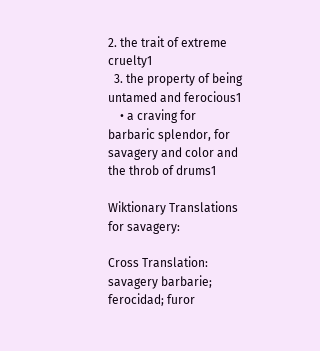2. the trait of extreme cruelty1
  3. the property of being untamed and ferocious1
    • a craving for barbaric splendor, for savagery and color and the throb of drums1

Wiktionary Translations for savagery:

Cross Translation:
savagery barbarie; ferocidad; furor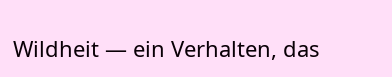Wildheit — ein Verhalten, das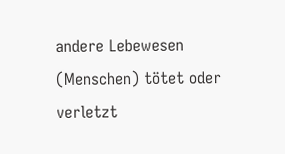andere Lebewesen (Menschen) tötet oder verletzt